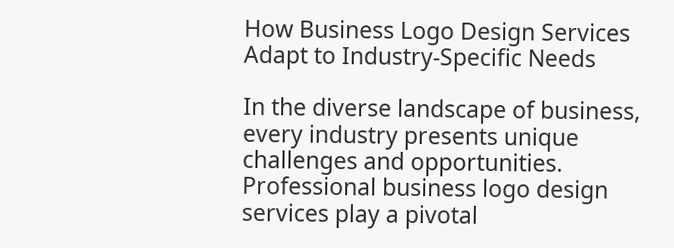How Business Logo Design Services Adapt to Industry-Specific Needs

In the diverse landscape of business, every industry presents unique challenges and opportunities. Professional business logo design services play a pivotal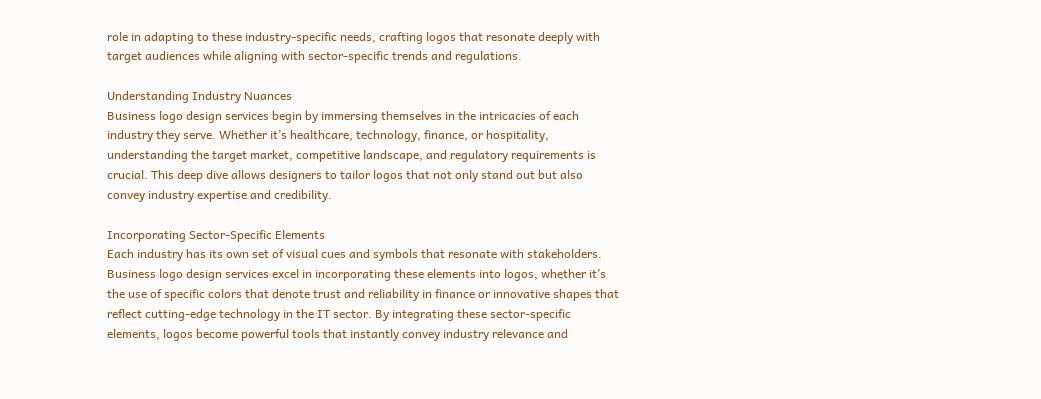role in adapting to these industry-specific needs, crafting logos that resonate deeply with target audiences while aligning with sector-specific trends and regulations.

Understanding Industry Nuances
Business logo design services begin by immersing themselves in the intricacies of each industry they serve. Whether it’s healthcare, technology, finance, or hospitality, understanding the target market, competitive landscape, and regulatory requirements is crucial. This deep dive allows designers to tailor logos that not only stand out but also convey industry expertise and credibility.

Incorporating Sector-Specific Elements
Each industry has its own set of visual cues and symbols that resonate with stakeholders. Business logo design services excel in incorporating these elements into logos, whether it’s the use of specific colors that denote trust and reliability in finance or innovative shapes that reflect cutting-edge technology in the IT sector. By integrating these sector-specific elements, logos become powerful tools that instantly convey industry relevance and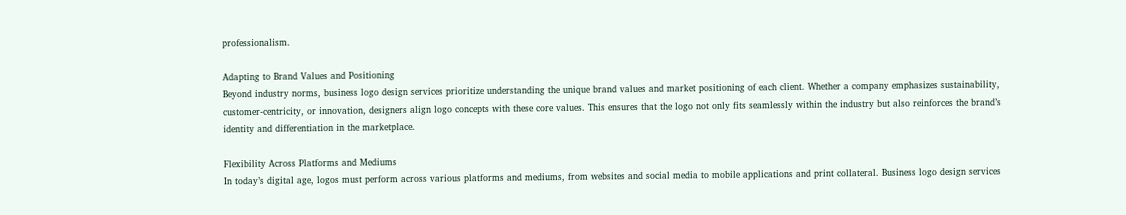professionalism.

Adapting to Brand Values and Positioning
Beyond industry norms, business logo design services prioritize understanding the unique brand values and market positioning of each client. Whether a company emphasizes sustainability, customer-centricity, or innovation, designers align logo concepts with these core values. This ensures that the logo not only fits seamlessly within the industry but also reinforces the brand’s identity and differentiation in the marketplace.

Flexibility Across Platforms and Mediums
In today’s digital age, logos must perform across various platforms and mediums, from websites and social media to mobile applications and print collateral. Business logo design services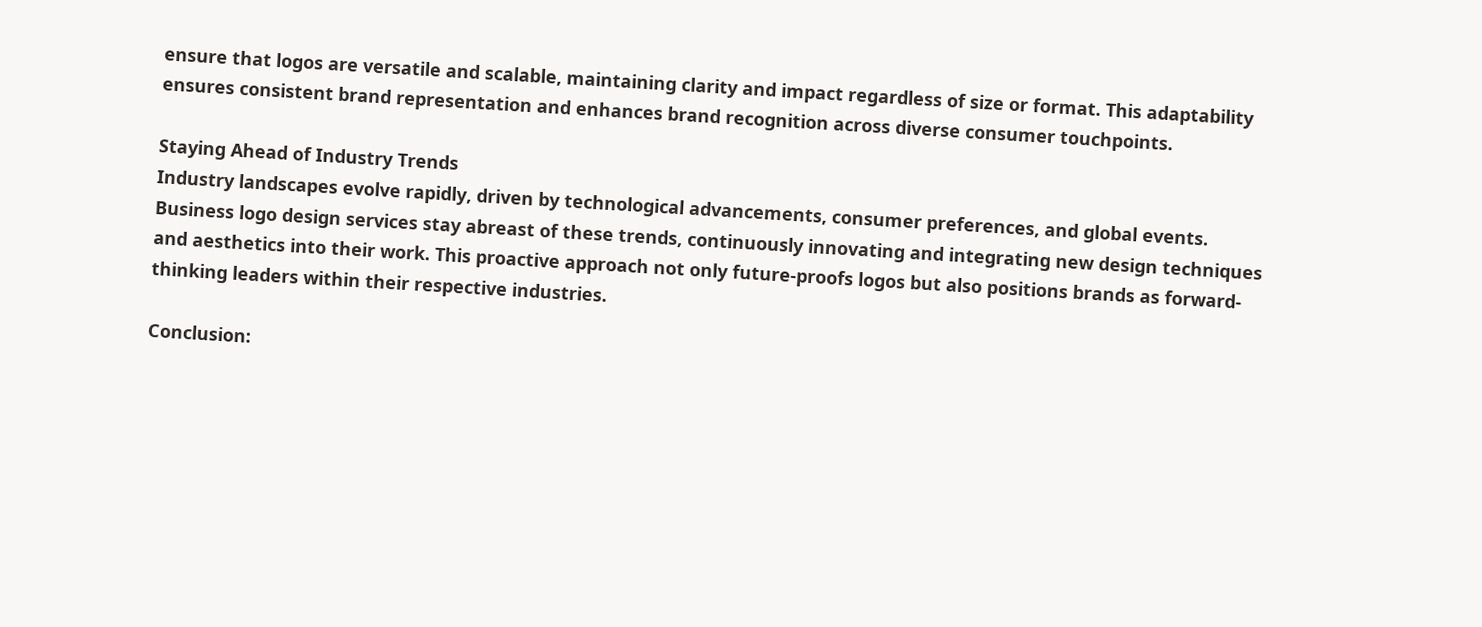ensure that logos are versatile and scalable, maintaining clarity and impact regardless of size or format. This adaptability ensures consistent brand representation and enhances brand recognition across diverse consumer touchpoints.

Staying Ahead of Industry Trends
Industry landscapes evolve rapidly, driven by technological advancements, consumer preferences, and global events. Business logo design services stay abreast of these trends, continuously innovating and integrating new design techniques and aesthetics into their work. This proactive approach not only future-proofs logos but also positions brands as forward-thinking leaders within their respective industries.

Conclusion: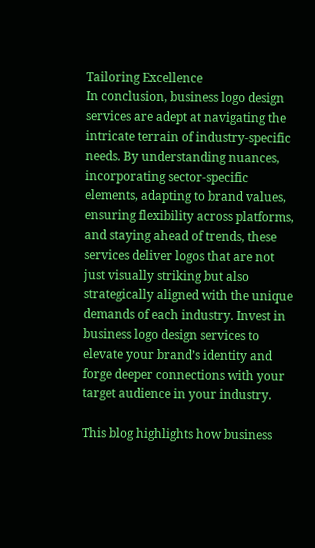Tailoring Excellence
In conclusion, business logo design services are adept at navigating the intricate terrain of industry-specific needs. By understanding nuances, incorporating sector-specific elements, adapting to brand values, ensuring flexibility across platforms, and staying ahead of trends, these services deliver logos that are not just visually striking but also strategically aligned with the unique demands of each industry. Invest in business logo design services to elevate your brand’s identity and forge deeper connections with your target audience in your industry.

This blog highlights how business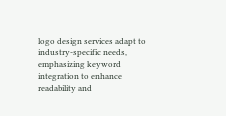logo design services adapt to industry-specific needs, emphasizing keyword integration to enhance readability and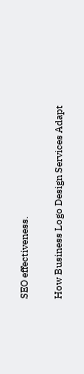SEO effectiveness.

How Business Logo Design Services Adapt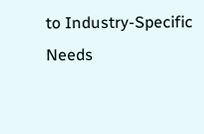to Industry-Specific Needs